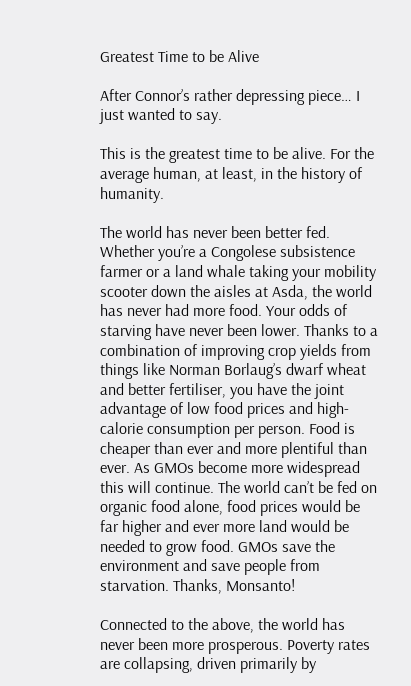Greatest Time to be Alive

After Connor’s rather depressing piece… I just wanted to say.

This is the greatest time to be alive. For the average human, at least, in the history of humanity.

The world has never been better fed. Whether you’re a Congolese subsistence farmer or a land whale taking your mobility scooter down the aisles at Asda, the world has never had more food. Your odds of starving have never been lower. Thanks to a combination of improving crop yields from things like Norman Borlaug’s dwarf wheat and better fertiliser, you have the joint advantage of low food prices and high-calorie consumption per person. Food is cheaper than ever and more plentiful than ever. As GMOs become more widespread this will continue. The world can’t be fed on organic food alone, food prices would be far higher and ever more land would be needed to grow food. GMOs save the environment and save people from starvation. Thanks, Monsanto!

Connected to the above, the world has never been more prosperous. Poverty rates are collapsing, driven primarily by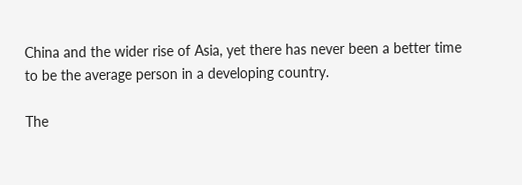China and the wider rise of Asia, yet there has never been a better time to be the average person in a developing country.

The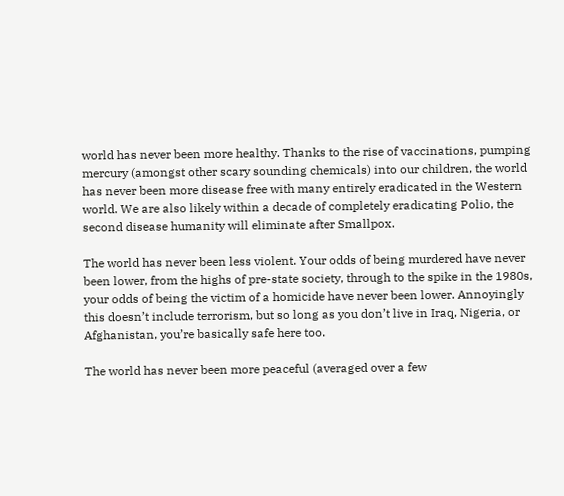world has never been more healthy. Thanks to the rise of vaccinations, pumping mercury (amongst other scary sounding chemicals) into our children, the world has never been more disease free with many entirely eradicated in the Western world. We are also likely within a decade of completely eradicating Polio, the second disease humanity will eliminate after Smallpox.

The world has never been less violent. Your odds of being murdered have never been lower, from the highs of pre-state society, through to the spike in the 1980s, your odds of being the victim of a homicide have never been lower. Annoyingly this doesn’t include terrorism, but so long as you don’t live in Iraq, Nigeria, or Afghanistan, you’re basically safe here too.

The world has never been more peaceful (averaged over a few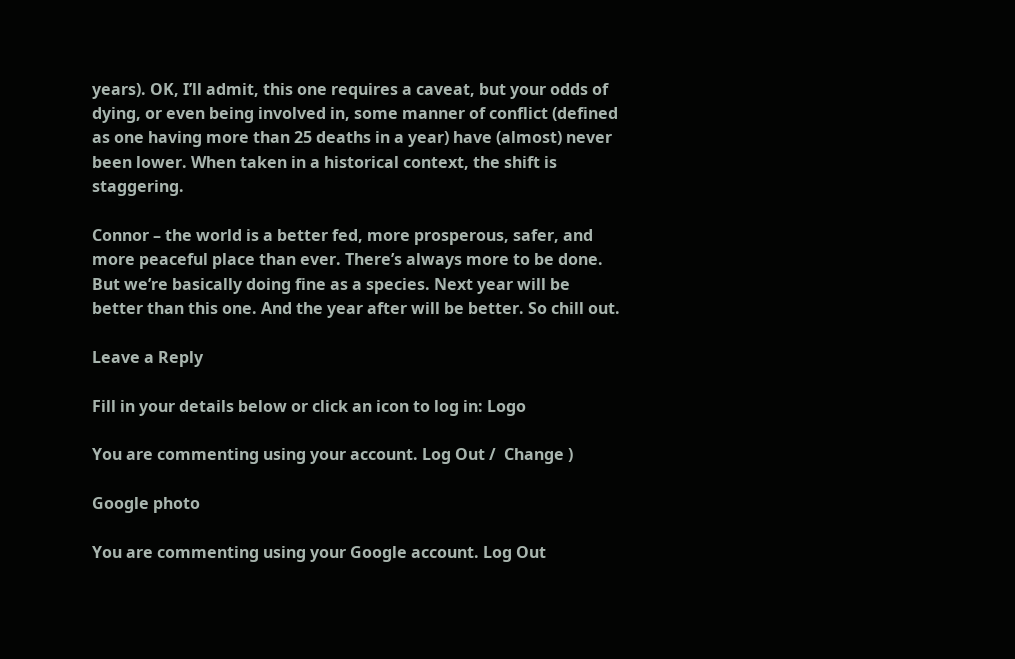years). OK, I’ll admit, this one requires a caveat, but your odds of dying, or even being involved in, some manner of conflict (defined as one having more than 25 deaths in a year) have (almost) never been lower. When taken in a historical context, the shift is staggering.

Connor – the world is a better fed, more prosperous, safer, and more peaceful place than ever. There’s always more to be done. But we’re basically doing fine as a species. Next year will be better than this one. And the year after will be better. So chill out.

Leave a Reply

Fill in your details below or click an icon to log in: Logo

You are commenting using your account. Log Out /  Change )

Google photo

You are commenting using your Google account. Log Out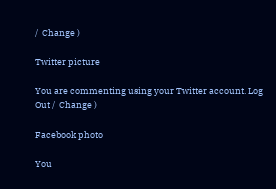/  Change )

Twitter picture

You are commenting using your Twitter account. Log Out /  Change )

Facebook photo

You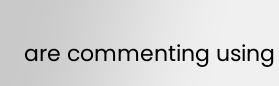are commenting using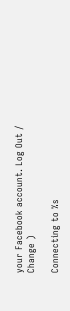your Facebook account. Log Out /  Change )

Connecting to %s